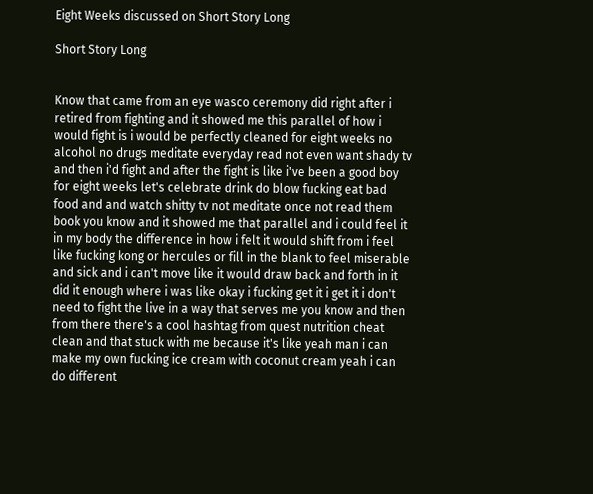Eight Weeks discussed on Short Story Long

Short Story Long


Know that came from an eye wasco ceremony did right after i retired from fighting and it showed me this parallel of how i would fight is i would be perfectly cleaned for eight weeks no alcohol no drugs meditate everyday read not even want shady tv and then i'd fight and after the fight is like i've been a good boy for eight weeks let's celebrate drink do blow fucking eat bad food and and watch shitty tv not meditate once not read them book you know and it showed me that parallel and i could feel it in my body the difference in how i felt it would shift from i feel like fucking kong or hercules or fill in the blank to feel miserable and sick and i can't move like it would draw back and forth in it did it enough where i was like okay i fucking get it i get it i don't need to fight the live in a way that serves me you know and then from there there's a cool hashtag from quest nutrition cheat clean and that stuck with me because it's like yeah man i can make my own fucking ice cream with coconut cream yeah i can do different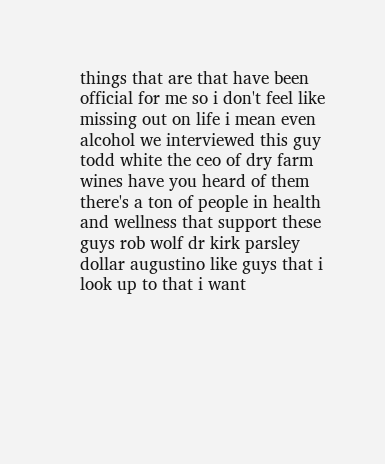things that are that have been official for me so i don't feel like missing out on life i mean even alcohol we interviewed this guy todd white the ceo of dry farm wines have you heard of them there's a ton of people in health and wellness that support these guys rob wolf dr kirk parsley dollar augustino like guys that i look up to that i want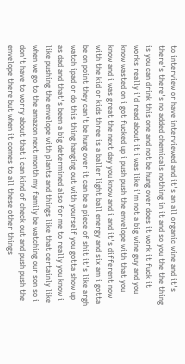to interview or have interviewed and it's an all organic wine and it's there's there's no added chemicals nothing in it and so you the the thing is you can drink this one and not be hung over does it work it fuck it works really i'd read about it i was like i'm not a big wine guy and you know wasted on i got fucked up i push push the envelope with that you know and i was great the next day you know and i and it's different now with the kid or kids three is a baller light ball energy and six am i gotta be on point they can't be hung over it can be a piece of shit it's like argh watch ipad or do this thing hanging out with yourself you gotta show up as dad and that's been a big determined also for me to really you know i like pushing the envelope with plants and things like that certainly like when we go to the amazon next month my family be watching our son so i don't have to worry about that i can kind of check out and push push the envelope there but when it comes to all these other things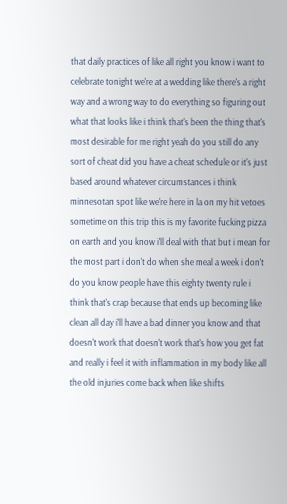that daily practices of like all right you know i want to celebrate tonight we're at a wedding like there's a right way and a wrong way to do everything so figuring out what that looks like i think that's been the thing that's most desirable for me right yeah do you still do any sort of cheat did you have a cheat schedule or it's just based around whatever circumstances i think minnesotan spot like we're here in la on my hit vetoes sometime on this trip this is my favorite fucking pizza on earth and you know i'll deal with that but i mean for the most part i don't do when she meal a week i don't do you know people have this eighty twenty rule i think that's crap because that ends up becoming like clean all day i'll have a bad dinner you know and that doesn't work that doesn't work that's how you get fat and really i feel it with inflammation in my body like all the old injuries come back when like shifts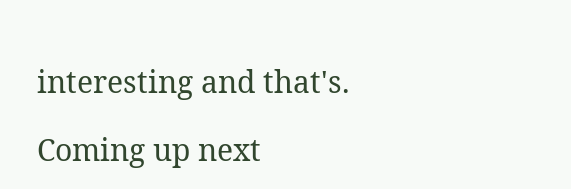interesting and that's.

Coming up next